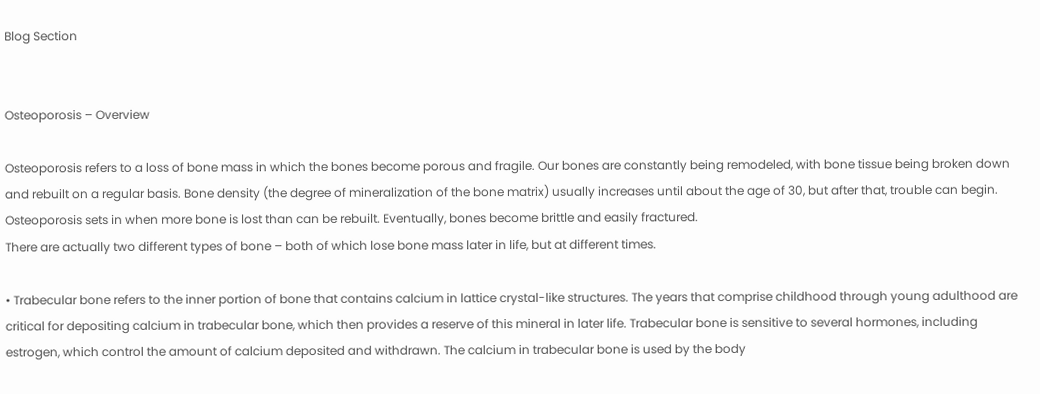Blog Section


Osteoporosis – Overview

Osteoporosis refers to a loss of bone mass in which the bones become porous and fragile. Our bones are constantly being remodeled, with bone tissue being broken down and rebuilt on a regular basis. Bone density (the degree of mineralization of the bone matrix) usually increases until about the age of 30, but after that, trouble can begin. Osteoporosis sets in when more bone is lost than can be rebuilt. Eventually, bones become brittle and easily fractured.
There are actually two different types of bone – both of which lose bone mass later in life, but at different times.

• Trabecular bone refers to the inner portion of bone that contains calcium in lattice crystal-like structures. The years that comprise childhood through young adulthood are critical for depositing calcium in trabecular bone, which then provides a reserve of this mineral in later life. Trabecular bone is sensitive to several hormones, including estrogen, which control the amount of calcium deposited and withdrawn. The calcium in trabecular bone is used by the body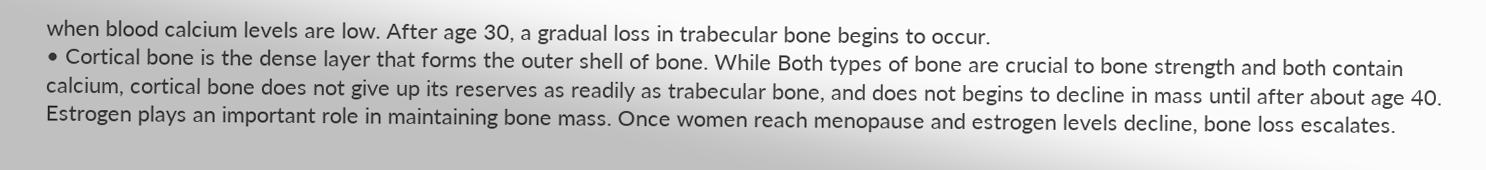when blood calcium levels are low. After age 30, a gradual loss in trabecular bone begins to occur.
• Cortical bone is the dense layer that forms the outer shell of bone. While Both types of bone are crucial to bone strength and both contain calcium, cortical bone does not give up its reserves as readily as trabecular bone, and does not begins to decline in mass until after about age 40.
Estrogen plays an important role in maintaining bone mass. Once women reach menopause and estrogen levels decline, bone loss escalates.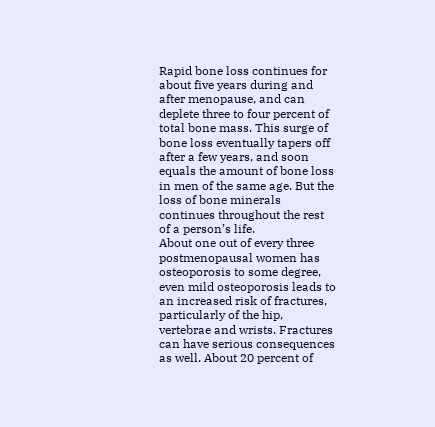Rapid bone loss continues for about five years during and after menopause, and can deplete three to four percent of total bone mass. This surge of bone loss eventually tapers off after a few years, and soon equals the amount of bone loss in men of the same age. But the loss of bone minerals continues throughout the rest of a person’s life.
About one out of every three postmenopausal women has osteoporosis to some degree, even mild osteoporosis leads to an increased risk of fractures, particularly of the hip, vertebrae and wrists. Fractures can have serious consequences as well. About 20 percent of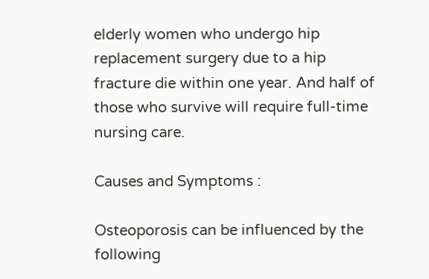elderly women who undergo hip replacement surgery due to a hip fracture die within one year. And half of those who survive will require full-time nursing care.

Causes and Symptoms :

Osteoporosis can be influenced by the following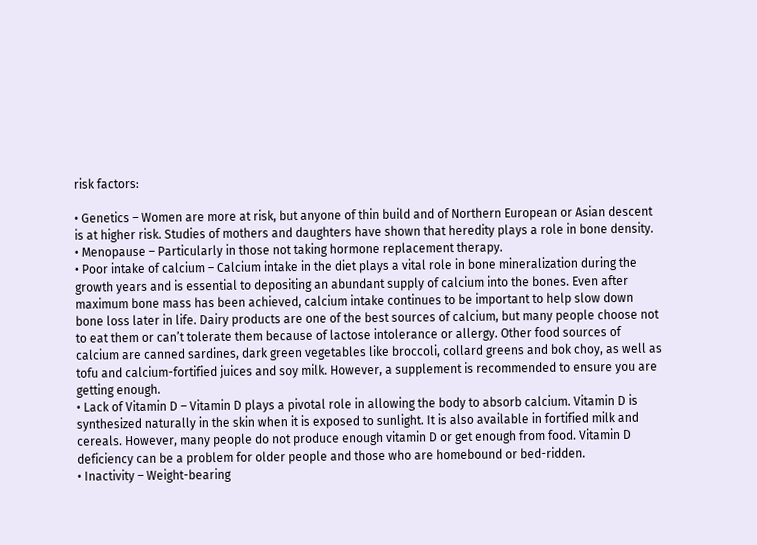risk factors:

• Genetics – Women are more at risk, but anyone of thin build and of Northern European or Asian descent is at higher risk. Studies of mothers and daughters have shown that heredity plays a role in bone density.
• Menopause – Particularly in those not taking hormone replacement therapy.
• Poor intake of calcium – Calcium intake in the diet plays a vital role in bone mineralization during the growth years and is essential to depositing an abundant supply of calcium into the bones. Even after maximum bone mass has been achieved, calcium intake continues to be important to help slow down bone loss later in life. Dairy products are one of the best sources of calcium, but many people choose not to eat them or can’t tolerate them because of lactose intolerance or allergy. Other food sources of calcium are canned sardines, dark green vegetables like broccoli, collard greens and bok choy, as well as tofu and calcium-fortified juices and soy milk. However, a supplement is recommended to ensure you are getting enough.
• Lack of Vitamin D – Vitamin D plays a pivotal role in allowing the body to absorb calcium. Vitamin D is synthesized naturally in the skin when it is exposed to sunlight. It is also available in fortified milk and cereals. However, many people do not produce enough vitamin D or get enough from food. Vitamin D deficiency can be a problem for older people and those who are homebound or bed-ridden.
• Inactivity – Weight-bearing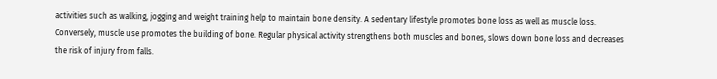activities such as walking, jogging and weight training help to maintain bone density. A sedentary lifestyle promotes bone loss as well as muscle loss. Conversely, muscle use promotes the building of bone. Regular physical activity strengthens both muscles and bones, slows down bone loss and decreases the risk of injury from falls.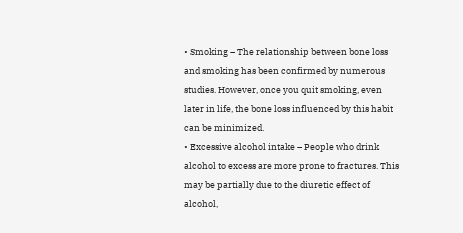• Smoking – The relationship between bone loss and smoking has been confirmed by numerous studies. However, once you quit smoking, even later in life, the bone loss influenced by this habit can be minimized.
• Excessive alcohol intake – People who drink alcohol to excess are more prone to fractures. This may be partially due to the diuretic effect of alcohol,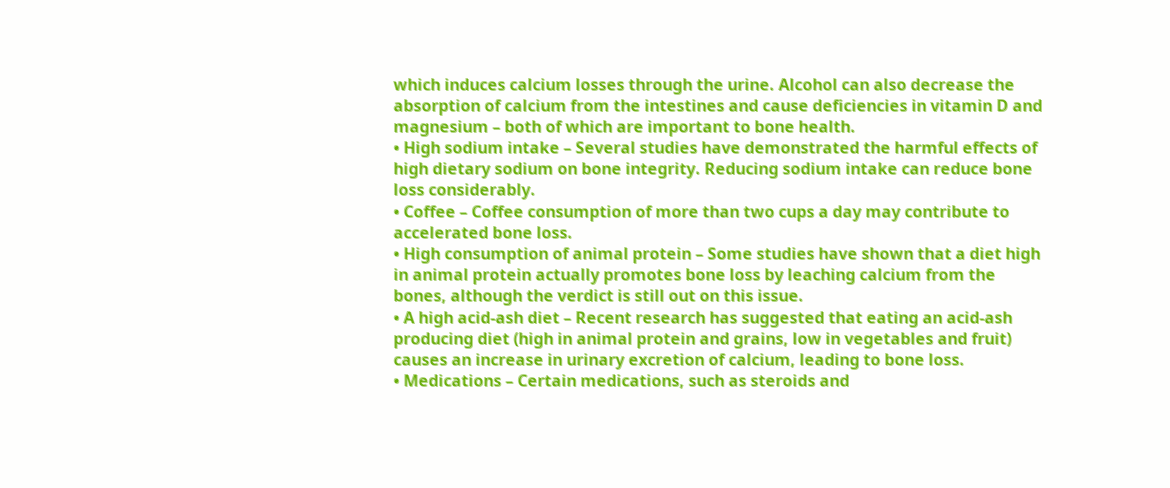which induces calcium losses through the urine. Alcohol can also decrease the absorption of calcium from the intestines and cause deficiencies in vitamin D and magnesium – both of which are important to bone health.
• High sodium intake – Several studies have demonstrated the harmful effects of high dietary sodium on bone integrity. Reducing sodium intake can reduce bone loss considerably.
• Coffee – Coffee consumption of more than two cups a day may contribute to accelerated bone loss.
• High consumption of animal protein – Some studies have shown that a diet high in animal protein actually promotes bone loss by leaching calcium from the bones, although the verdict is still out on this issue.
• A high acid-ash diet – Recent research has suggested that eating an acid-ash producing diet (high in animal protein and grains, low in vegetables and fruit) causes an increase in urinary excretion of calcium, leading to bone loss.
• Medications – Certain medications, such as steroids and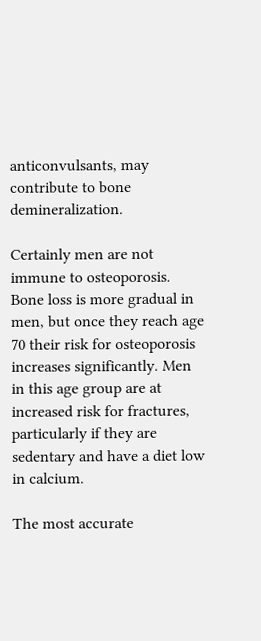anticonvulsants, may contribute to bone demineralization.

Certainly men are not immune to osteoporosis. Bone loss is more gradual in men, but once they reach age 70 their risk for osteoporosis increases significantly. Men in this age group are at increased risk for fractures, particularly if they are sedentary and have a diet low in calcium.

The most accurate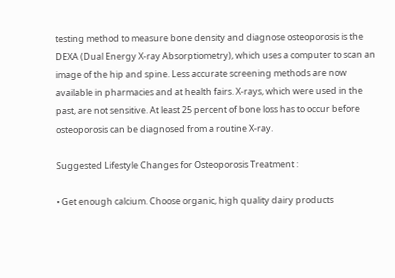testing method to measure bone density and diagnose osteoporosis is the DEXA (Dual Energy X-ray Absorptiometry), which uses a computer to scan an image of the hip and spine. Less accurate screening methods are now available in pharmacies and at health fairs. X-rays, which were used in the past, are not sensitive. At least 25 percent of bone loss has to occur before osteoporosis can be diagnosed from a routine X-ray.

Suggested Lifestyle Changes for Osteoporosis Treatment :

• Get enough calcium. Choose organic, high quality dairy products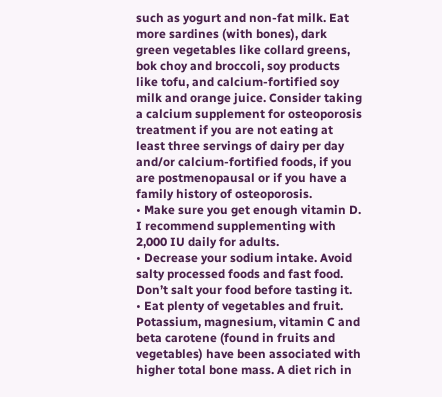such as yogurt and non-fat milk. Eat more sardines (with bones), dark green vegetables like collard greens, bok choy and broccoli, soy products like tofu, and calcium-fortified soy milk and orange juice. Consider taking a calcium supplement for osteoporosis treatment if you are not eating at least three servings of dairy per day and/or calcium-fortified foods, if you are postmenopausal or if you have a family history of osteoporosis.
• Make sure you get enough vitamin D. I recommend supplementing with 2,000 IU daily for adults.
• Decrease your sodium intake. Avoid salty processed foods and fast food. Don’t salt your food before tasting it.
• Eat plenty of vegetables and fruit. Potassium, magnesium, vitamin C and beta carotene (found in fruits and vegetables) have been associated with higher total bone mass. A diet rich in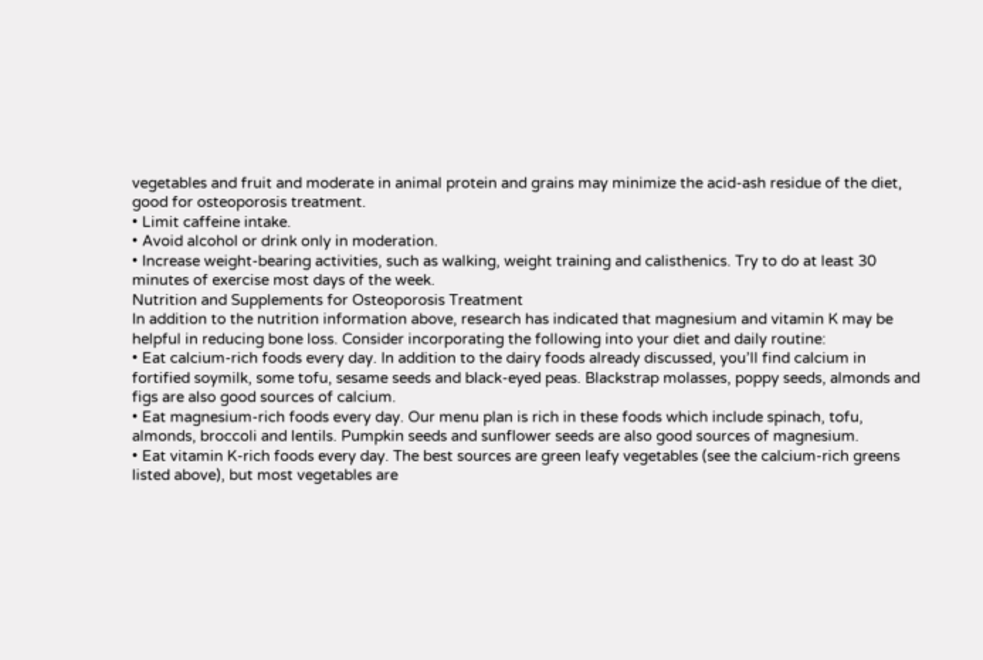vegetables and fruit and moderate in animal protein and grains may minimize the acid-ash residue of the diet, good for osteoporosis treatment.
• Limit caffeine intake.
• Avoid alcohol or drink only in moderation.
• Increase weight-bearing activities, such as walking, weight training and calisthenics. Try to do at least 30 minutes of exercise most days of the week.
Nutrition and Supplements for Osteoporosis Treatment
In addition to the nutrition information above, research has indicated that magnesium and vitamin K may be helpful in reducing bone loss. Consider incorporating the following into your diet and daily routine:
• Eat calcium-rich foods every day. In addition to the dairy foods already discussed, you’ll find calcium in fortified soymilk, some tofu, sesame seeds and black-eyed peas. Blackstrap molasses, poppy seeds, almonds and figs are also good sources of calcium.
• Eat magnesium-rich foods every day. Our menu plan is rich in these foods which include spinach, tofu, almonds, broccoli and lentils. Pumpkin seeds and sunflower seeds are also good sources of magnesium.
• Eat vitamin K-rich foods every day. The best sources are green leafy vegetables (see the calcium-rich greens listed above), but most vegetables are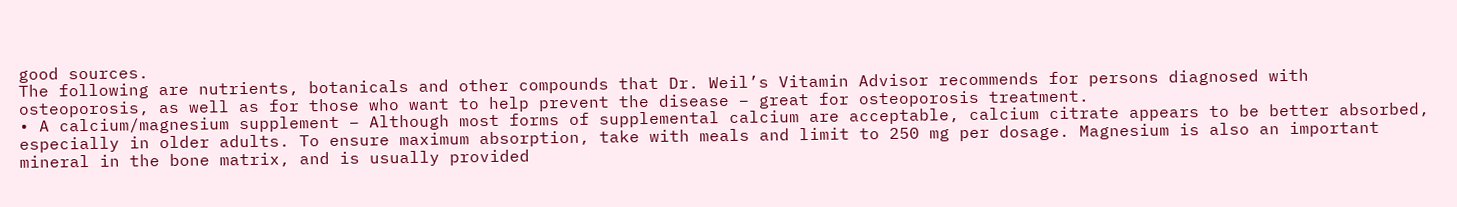good sources.
The following are nutrients, botanicals and other compounds that Dr. Weil’s Vitamin Advisor recommends for persons diagnosed with osteoporosis, as well as for those who want to help prevent the disease – great for osteoporosis treatment.
• A calcium/magnesium supplement – Although most forms of supplemental calcium are acceptable, calcium citrate appears to be better absorbed, especially in older adults. To ensure maximum absorption, take with meals and limit to 250 mg per dosage. Magnesium is also an important mineral in the bone matrix, and is usually provided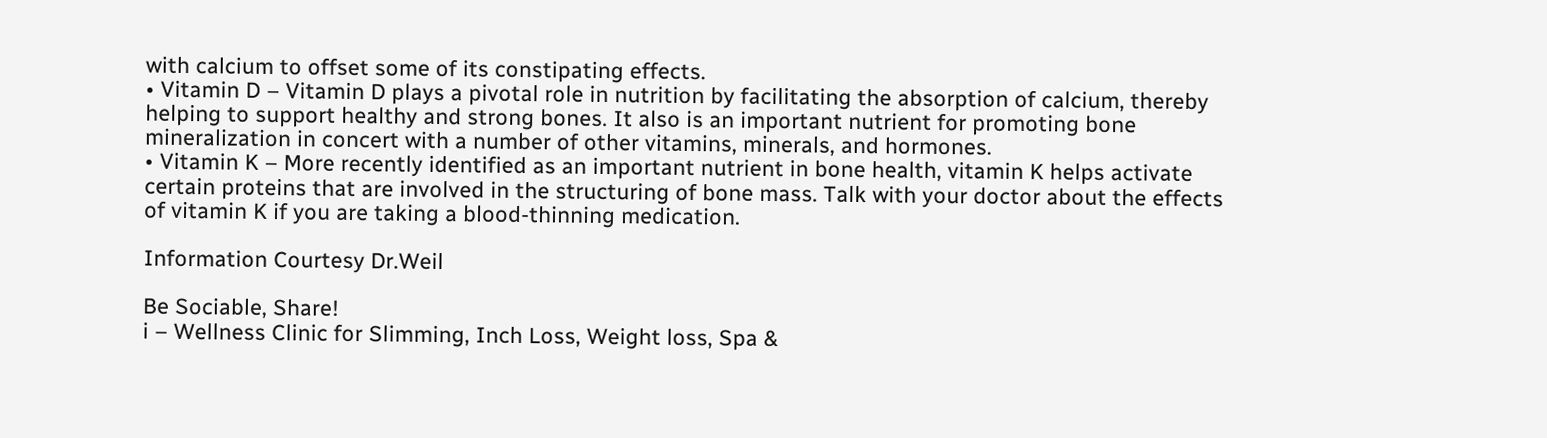with calcium to offset some of its constipating effects.
• Vitamin D – Vitamin D plays a pivotal role in nutrition by facilitating the absorption of calcium, thereby helping to support healthy and strong bones. It also is an important nutrient for promoting bone mineralization in concert with a number of other vitamins, minerals, and hormones.
• Vitamin K – More recently identified as an important nutrient in bone health, vitamin K helps activate certain proteins that are involved in the structuring of bone mass. Talk with your doctor about the effects of vitamin K if you are taking a blood-thinning medication.

Information Courtesy Dr.Weil

Be Sociable, Share!
i – Wellness Clinic for Slimming, Inch Loss, Weight loss, Spa &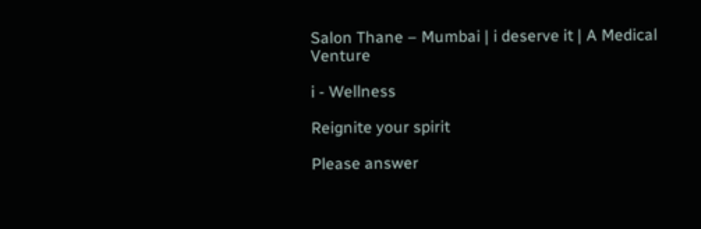Salon Thane – Mumbai | i deserve it | A Medical Venture

i - Wellness

Reignite your spirit

Please answer